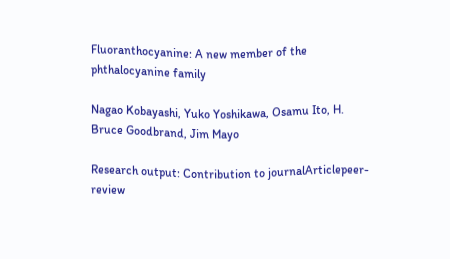Fluoranthocyanine: A new member of the phthalocyanine family

Nagao Kobayashi, Yuko Yoshikawa, Osamu Ito, H. Bruce Goodbrand, Jim Mayo

Research output: Contribution to journalArticlepeer-review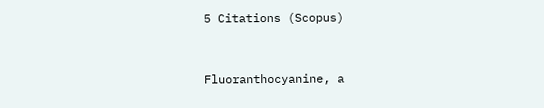5 Citations (Scopus)


Fluoranthocyanine, a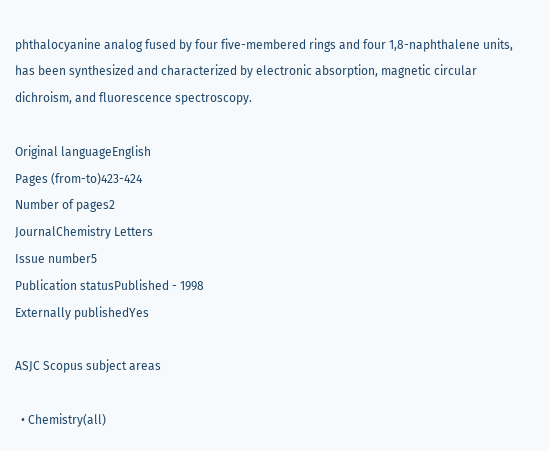phthalocyanine analog fused by four five-membered rings and four 1,8-naphthalene units, has been synthesized and characterized by electronic absorption, magnetic circular dichroism, and fluorescence spectroscopy.

Original languageEnglish
Pages (from-to)423-424
Number of pages2
JournalChemistry Letters
Issue number5
Publication statusPublished - 1998
Externally publishedYes

ASJC Scopus subject areas

  • Chemistry(all)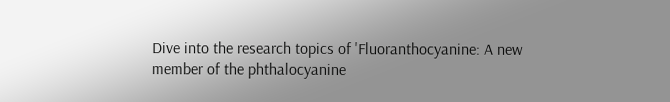Dive into the research topics of 'Fluoranthocyanine: A new member of the phthalocyanine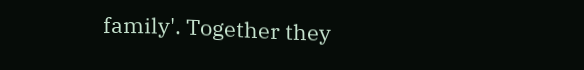family'. Together they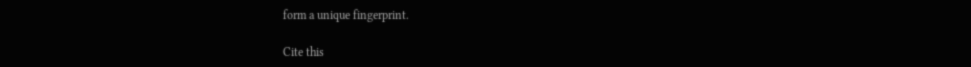form a unique fingerprint.

Cite this